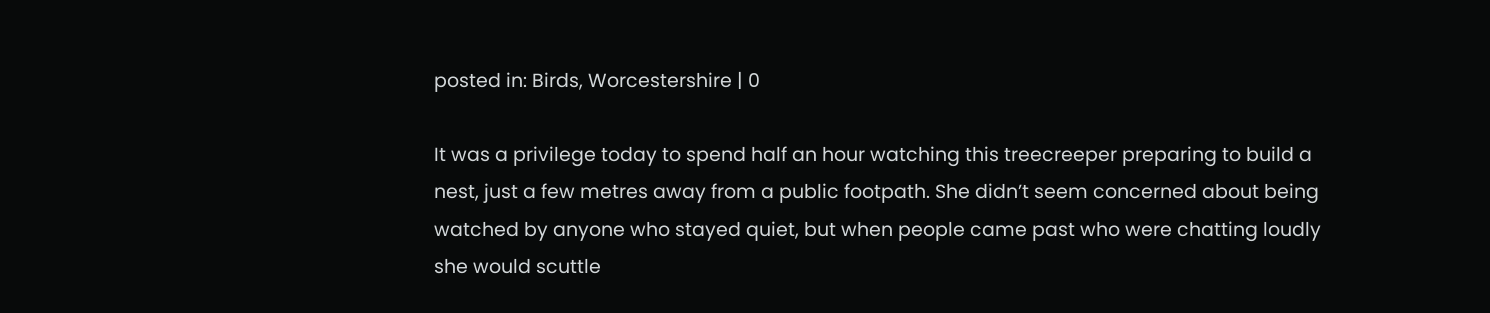posted in: Birds, Worcestershire | 0

It was a privilege today to spend half an hour watching this treecreeper preparing to build a nest, just a few metres away from a public footpath. She didn’t seem concerned about being watched by anyone who stayed quiet, but when people came past who were chatting loudly she would scuttle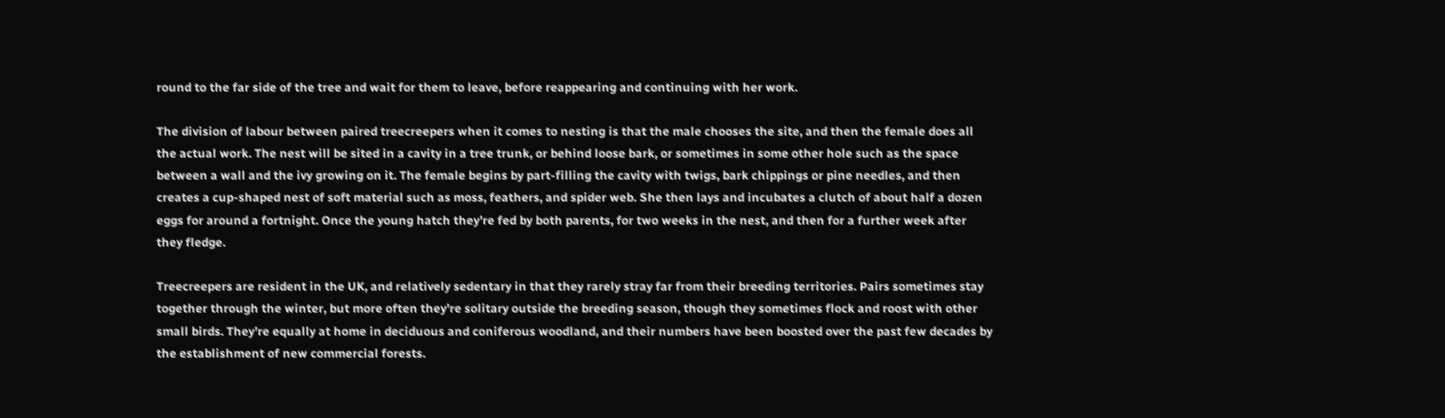round to the far side of the tree and wait for them to leave, before reappearing and continuing with her work.

The division of labour between paired treecreepers when it comes to nesting is that the male chooses the site, and then the female does all the actual work. The nest will be sited in a cavity in a tree trunk, or behind loose bark, or sometimes in some other hole such as the space between a wall and the ivy growing on it. The female begins by part-filling the cavity with twigs, bark chippings or pine needles, and then creates a cup-shaped nest of soft material such as moss, feathers, and spider web. She then lays and incubates a clutch of about half a dozen eggs for around a fortnight. Once the young hatch they’re fed by both parents, for two weeks in the nest, and then for a further week after they fledge.

Treecreepers are resident in the UK, and relatively sedentary in that they rarely stray far from their breeding territories. Pairs sometimes stay together through the winter, but more often they’re solitary outside the breeding season, though they sometimes flock and roost with other small birds. They’re equally at home in deciduous and coniferous woodland, and their numbers have been boosted over the past few decades by the establishment of new commercial forests.